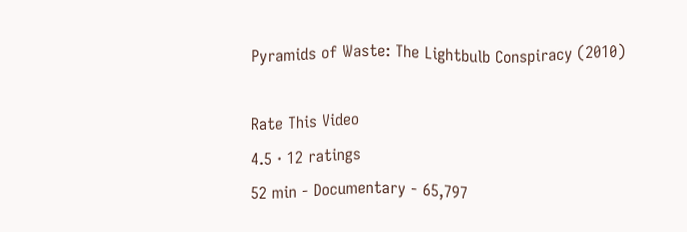Pyramids of Waste: The Lightbulb Conspiracy (2010)

Rate This Video
4.5 · 12 ratings
52 min - Documentary - 65,797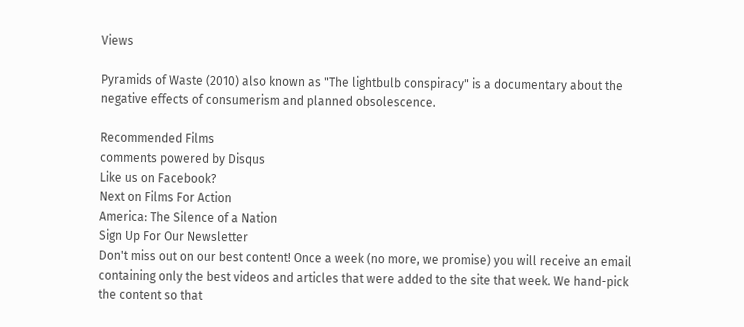Views

Pyramids of Waste (2010) also known as "The lightbulb conspiracy" is a documentary about the negative effects of consumerism and planned obsolescence.

Recommended Films
comments powered by Disqus
Like us on Facebook?
Next on Films For Action
America: The Silence of a Nation
Sign Up For Our Newsletter
Don't miss out on our best content! Once a week (no more, we promise) you will receive an email containing only the best videos and articles that were added to the site that week. We hand-pick the content so that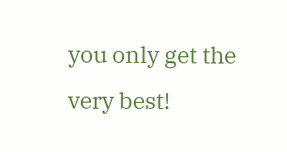you only get the very best!